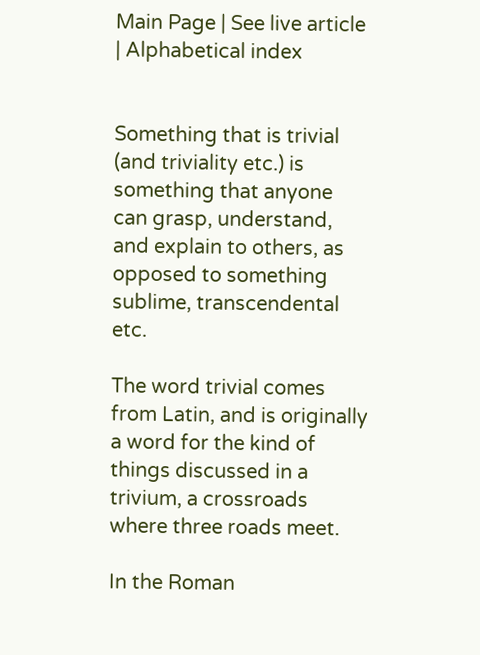Main Page | See live article | Alphabetical index


Something that is trivial (and triviality etc.) is something that anyone can grasp, understand, and explain to others, as opposed to something sublime, transcendental etc.

The word trivial comes from Latin, and is originally a word for the kind of things discussed in a trivium, a crossroads where three roads meet.

In the Roman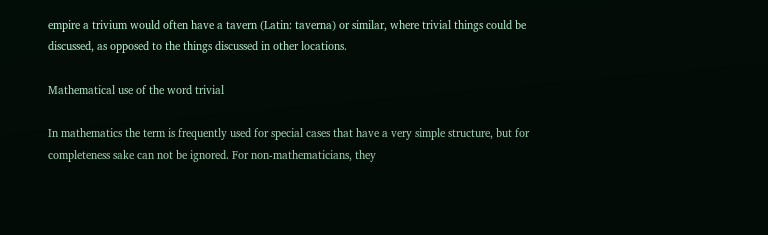empire a trivium would often have a tavern (Latin: taverna) or similar, where trivial things could be discussed, as opposed to the things discussed in other locations.

Mathematical use of the word trivial

In mathematics the term is frequently used for special cases that have a very simple structure, but for completeness sake can not be ignored. For non-mathematicians, they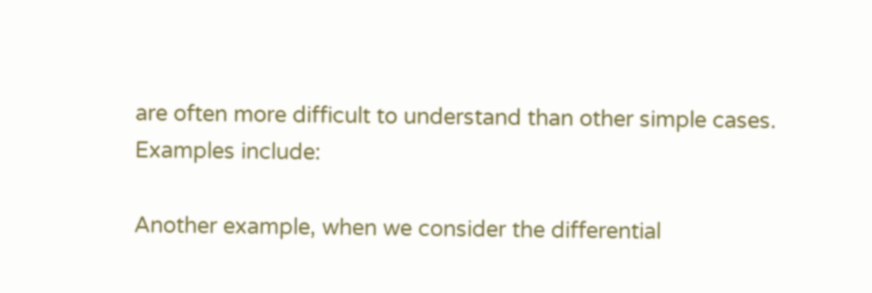are often more difficult to understand than other simple cases. Examples include:

Another example, when we consider the differential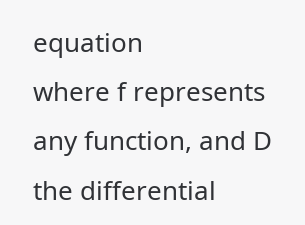equation
where f represents any function, and D the differential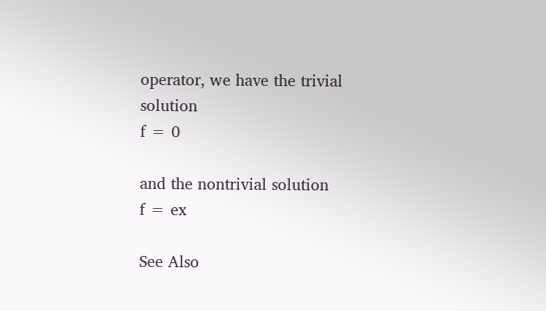operator, we have the trivial solution
f = 0

and the nontrivial solution
f = ex

See Also